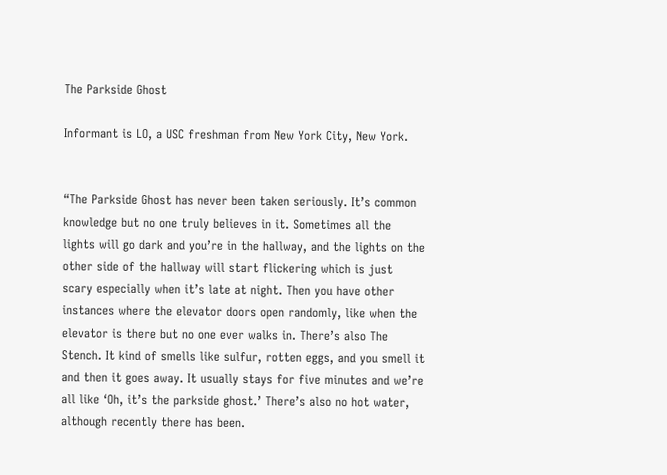The Parkside Ghost

Informant is LO, a USC freshman from New York City, New York.


“The Parkside Ghost has never been taken seriously. It’s common knowledge but no one truly believes in it. Sometimes all the lights will go dark and you’re in the hallway, and the lights on the other side of the hallway will start flickering which is just scary especially when it’s late at night. Then you have other instances where the elevator doors open randomly, like when the elevator is there but no one ever walks in. There’s also The Stench. It kind of smells like sulfur, rotten eggs, and you smell it and then it goes away. It usually stays for five minutes and we’re all like ‘Oh, it’s the parkside ghost.’ There’s also no hot water, although recently there has been.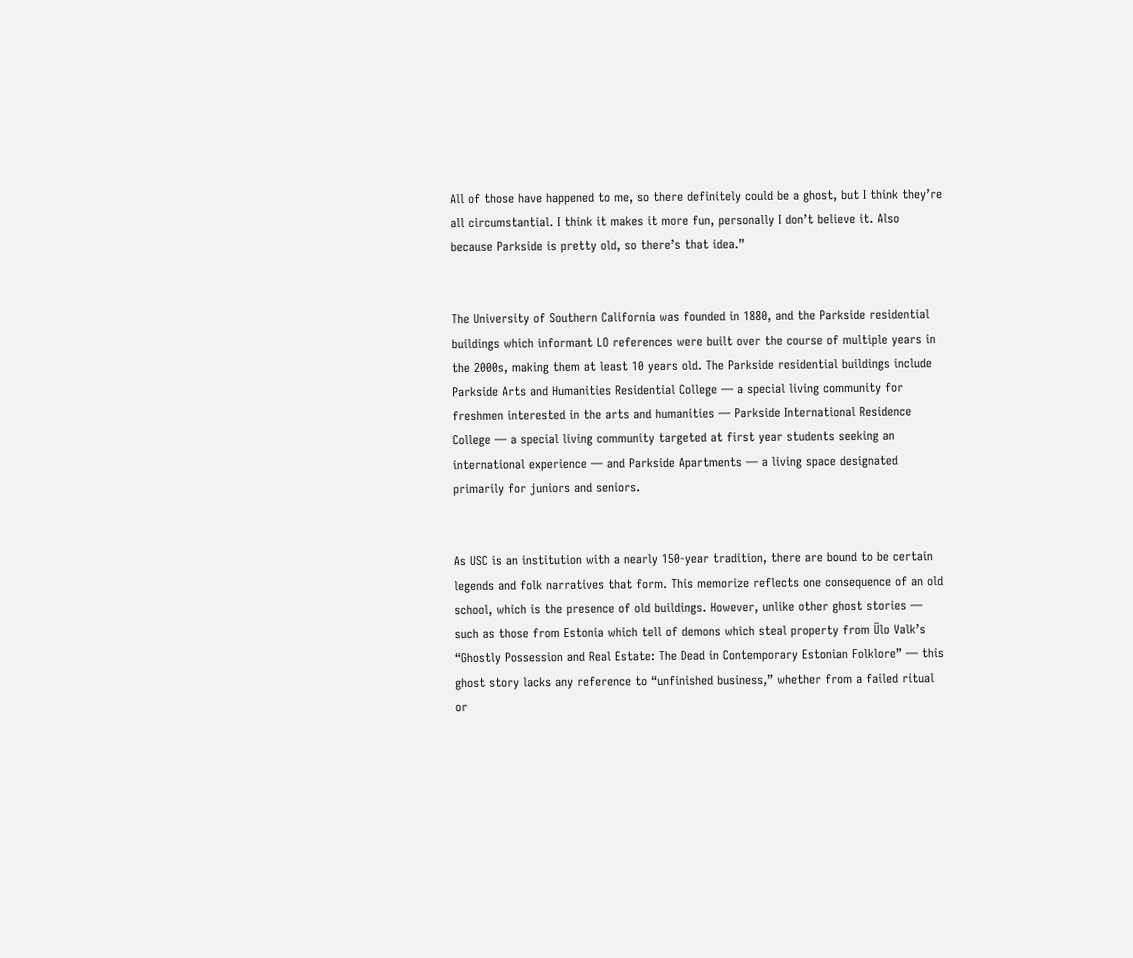All of those have happened to me, so there definitely could be a ghost, but I think they’re all circumstantial. I think it makes it more fun, personally I don’t believe it. Also because Parkside is pretty old, so there’s that idea.”


The University of Southern California was founded in 1880, and the Parkside residential buildings which informant LO references were built over the course of multiple years in the 2000s, making them at least 10 years old. The Parkside residential buildings include Parkside Arts and Humanities Residential College — a special living community for freshmen interested in the arts and humanities — Parkside International Residence College — a special living community targeted at first year students seeking an international experience — and Parkside Apartments — a living space designated primarily for juniors and seniors.


As USC is an institution with a nearly 150-year tradition, there are bound to be certain legends and folk narratives that form. This memorize reflects one consequence of an old school, which is the presence of old buildings. However, unlike other ghost stories — such as those from Estonia which tell of demons which steal property from Ülo Valk’s “Ghostly Possession and Real Estate: The Dead in Contemporary Estonian Folklore” — this ghost story lacks any reference to “unfinished business,” whether from a failed ritual or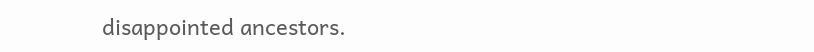disappointed ancestors.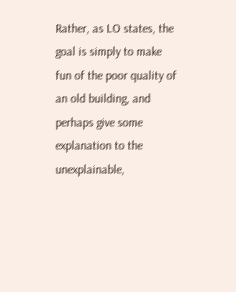Rather, as LO states, the goal is simply to make fun of the poor quality of an old building, and perhaps give some explanation to the unexplainable,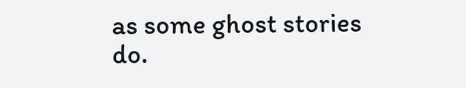as some ghost stories do.